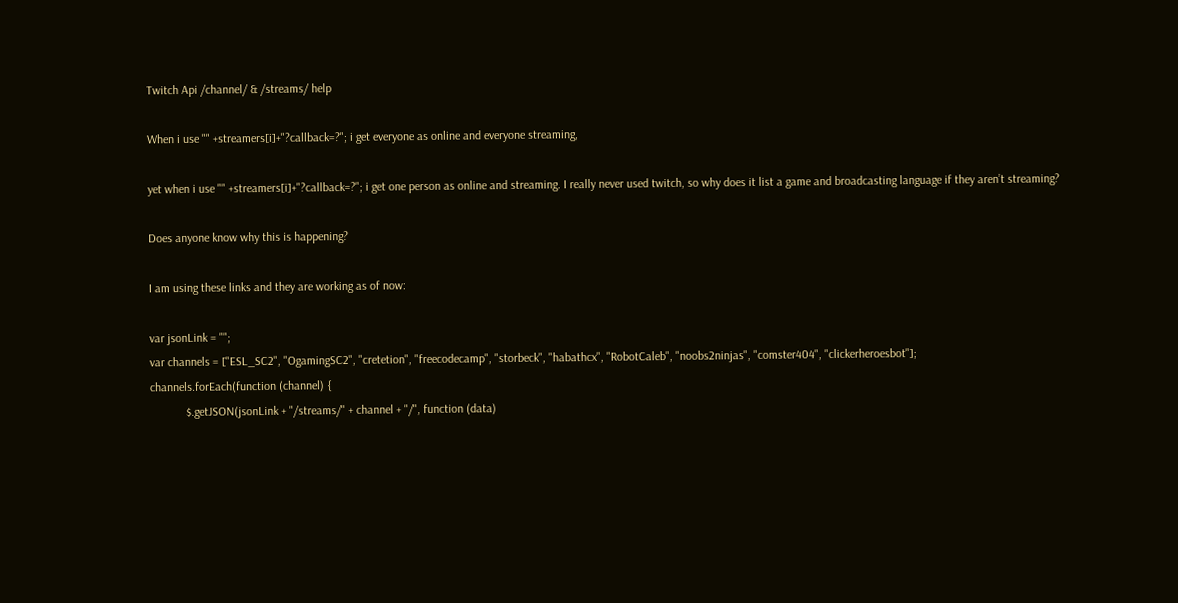Twitch Api /channel/ & /streams/ help

When i use "" +streamers[i]+"?callback=?"; i get everyone as online and everyone streaming,

yet when i use "" +streamers[i]+"?callback=?"; i get one person as online and streaming. I really never used twitch, so why does it list a game and broadcasting language if they aren’t streaming?

Does anyone know why this is happening?

I am using these links and they are working as of now:

var jsonLink = "";
var channels = ["ESL_SC2", "OgamingSC2", "cretetion", "freecodecamp", "storbeck", "habathcx", "RobotCaleb", "noobs2ninjas", "comster404", "clickerheroesbot"];
channels.forEach(function (channel) {
            $.getJSON(jsonLink + "/streams/" + channel + "/", function (data)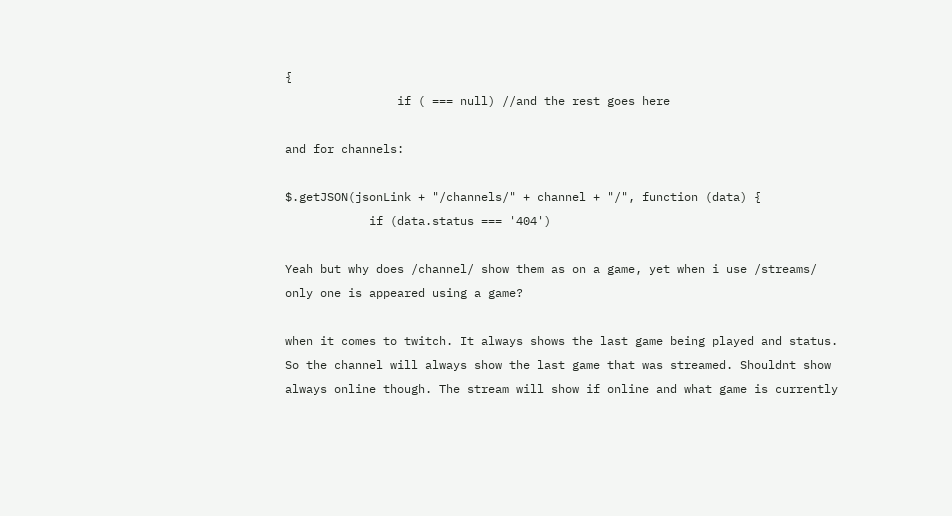{
                if ( === null) //and the rest goes here

and for channels:

$.getJSON(jsonLink + "/channels/" + channel + "/", function (data) {
            if (data.status === '404')

Yeah but why does /channel/ show them as on a game, yet when i use /streams/ only one is appeared using a game?

when it comes to twitch. It always shows the last game being played and status. So the channel will always show the last game that was streamed. Shouldnt show always online though. The stream will show if online and what game is currently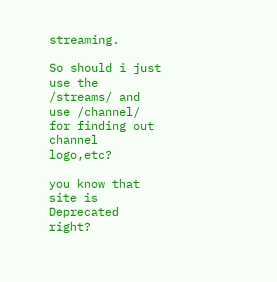streaming.

So should i just use the /streams/ and use /channel/ for finding out channel logo,etc?

you know that site is Deprecated right?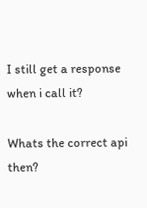I still get a response when i call it?

Whats the correct api then?